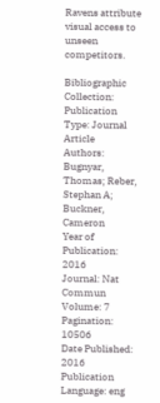Ravens attribute visual access to unseen competitors.

Bibliographic Collection:
Publication Type: Journal Article
Authors: Bugnyar, Thomas; Reber, Stephan A; Buckner, Cameron
Year of Publication: 2016
Journal: Nat Commun
Volume: 7
Pagination: 10506
Date Published: 2016
Publication Language: eng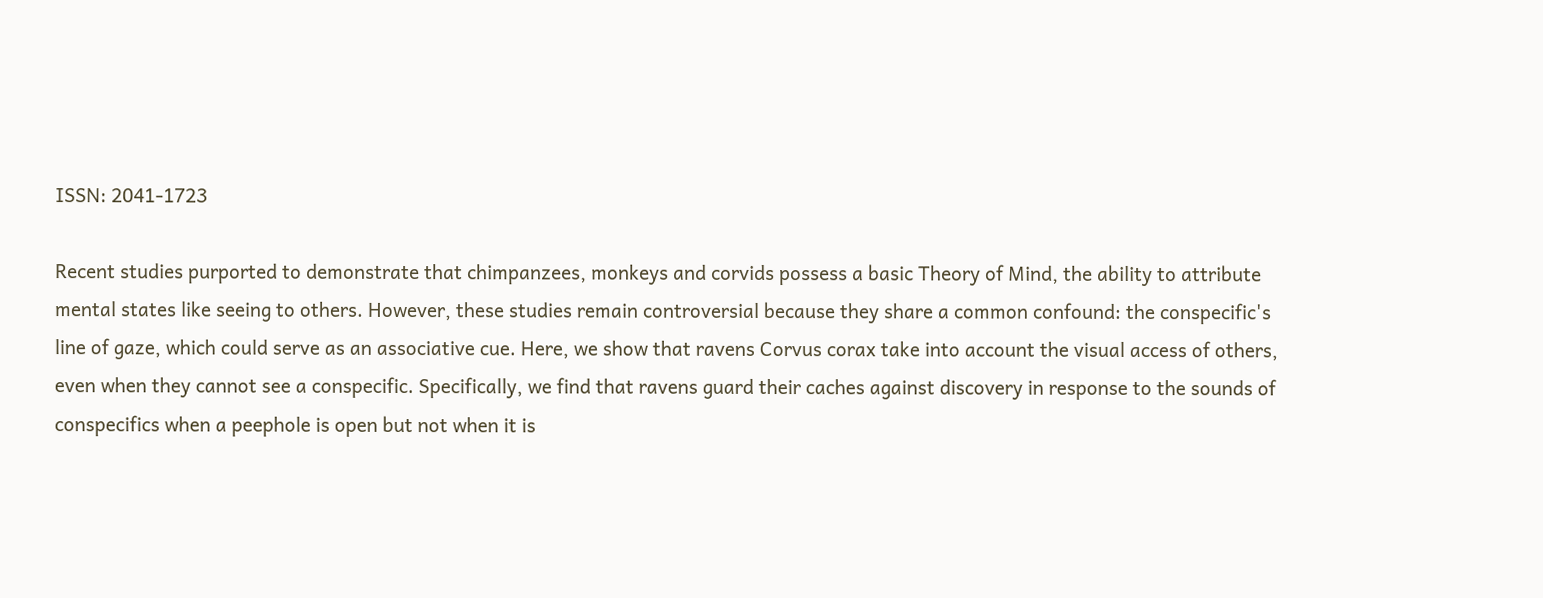ISSN: 2041-1723

Recent studies purported to demonstrate that chimpanzees, monkeys and corvids possess a basic Theory of Mind, the ability to attribute mental states like seeing to others. However, these studies remain controversial because they share a common confound: the conspecific's line of gaze, which could serve as an associative cue. Here, we show that ravens Corvus corax take into account the visual access of others, even when they cannot see a conspecific. Specifically, we find that ravens guard their caches against discovery in response to the sounds of conspecifics when a peephole is open but not when it is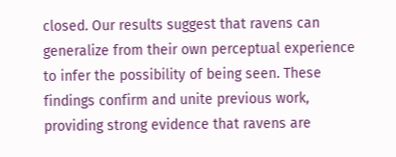closed. Our results suggest that ravens can generalize from their own perceptual experience to infer the possibility of being seen. These findings confirm and unite previous work, providing strong evidence that ravens are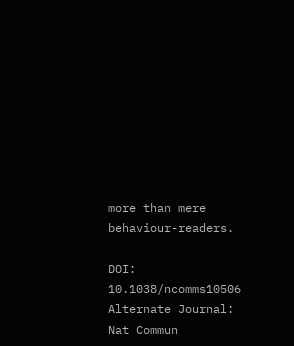more than mere behaviour-readers.

DOI: 10.1038/ncomms10506
Alternate Journal: Nat Commun